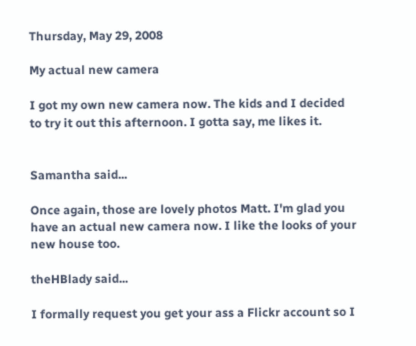Thursday, May 29, 2008

My actual new camera

I got my own new camera now. The kids and I decided to try it out this afternoon. I gotta say, me likes it.


Samantha said...

Once again, those are lovely photos Matt. I'm glad you have an actual new camera now. I like the looks of your new house too.

theHBlady said...

I formally request you get your ass a Flickr account so I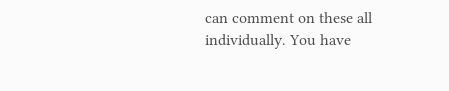can comment on these all individually. You have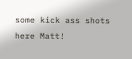some kick ass shots here Matt!